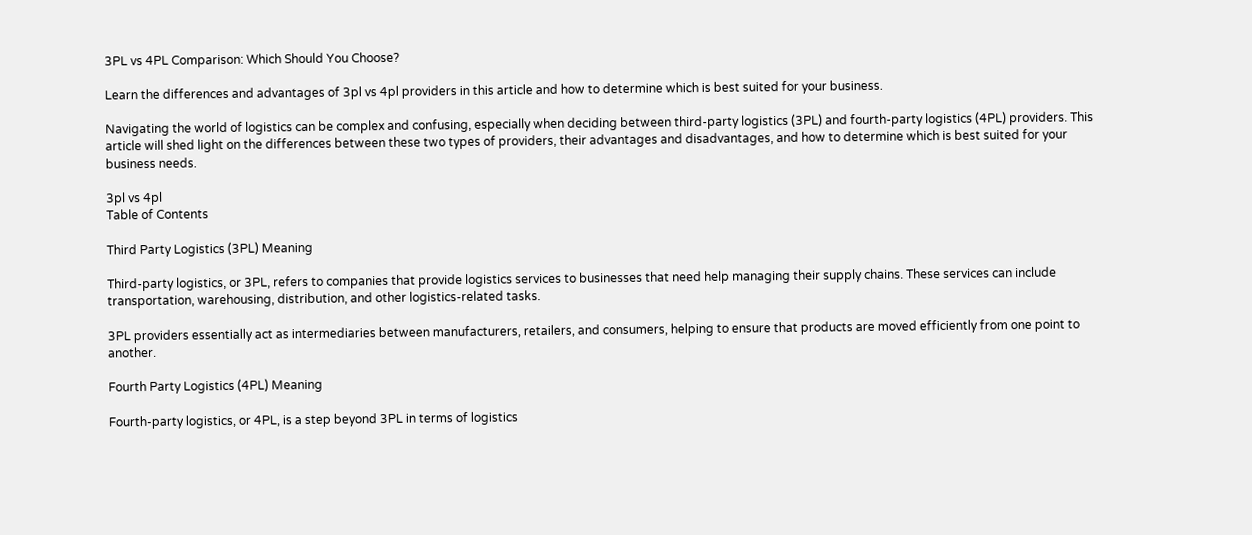3PL vs 4PL Comparison: Which Should You Choose?

Learn the differences and advantages of 3pl vs 4pl providers in this article and how to determine which is best suited for your business.

Navigating the world of logistics can be complex and confusing, especially when deciding between third-party logistics (3PL) and fourth-party logistics (4PL) providers. This article will shed light on the differences between these two types of providers, their advantages and disadvantages, and how to determine which is best suited for your business needs.

3pl vs 4pl
Table of Contents

Third Party Logistics (3PL) Meaning

Third-party logistics, or 3PL, refers to companies that provide logistics services to businesses that need help managing their supply chains. These services can include transportation, warehousing, distribution, and other logistics-related tasks.

3PL providers essentially act as intermediaries between manufacturers, retailers, and consumers, helping to ensure that products are moved efficiently from one point to another.

Fourth Party Logistics (4PL) Meaning

Fourth-party logistics, or 4PL, is a step beyond 3PL in terms of logistics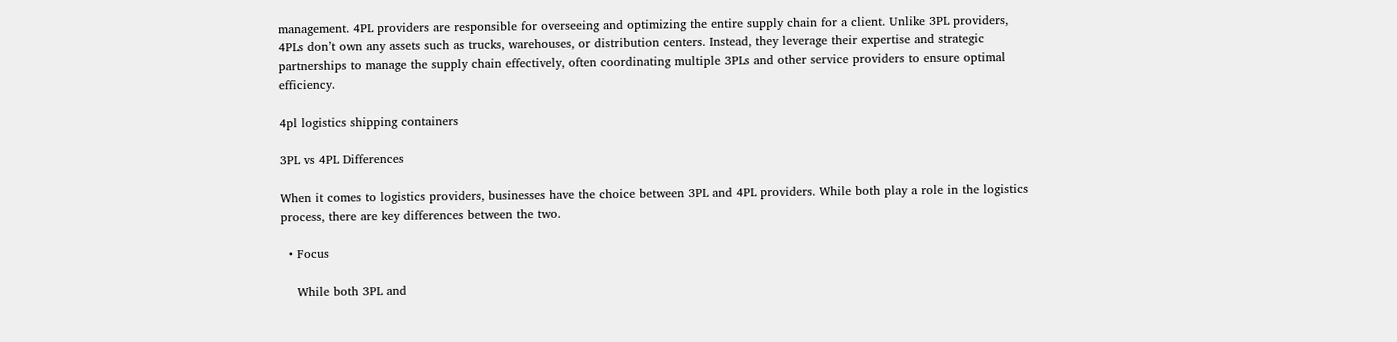management. 4PL providers are responsible for overseeing and optimizing the entire supply chain for a client. Unlike 3PL providers, 4PLs don’t own any assets such as trucks, warehouses, or distribution centers. Instead, they leverage their expertise and strategic partnerships to manage the supply chain effectively, often coordinating multiple 3PLs and other service providers to ensure optimal efficiency.

4pl logistics shipping containers

3PL vs 4PL Differences

When it comes to logistics providers, businesses have the choice between 3PL and 4PL providers. While both play a role in the logistics process, there are key differences between the two.

  • Focus

    While both 3PL and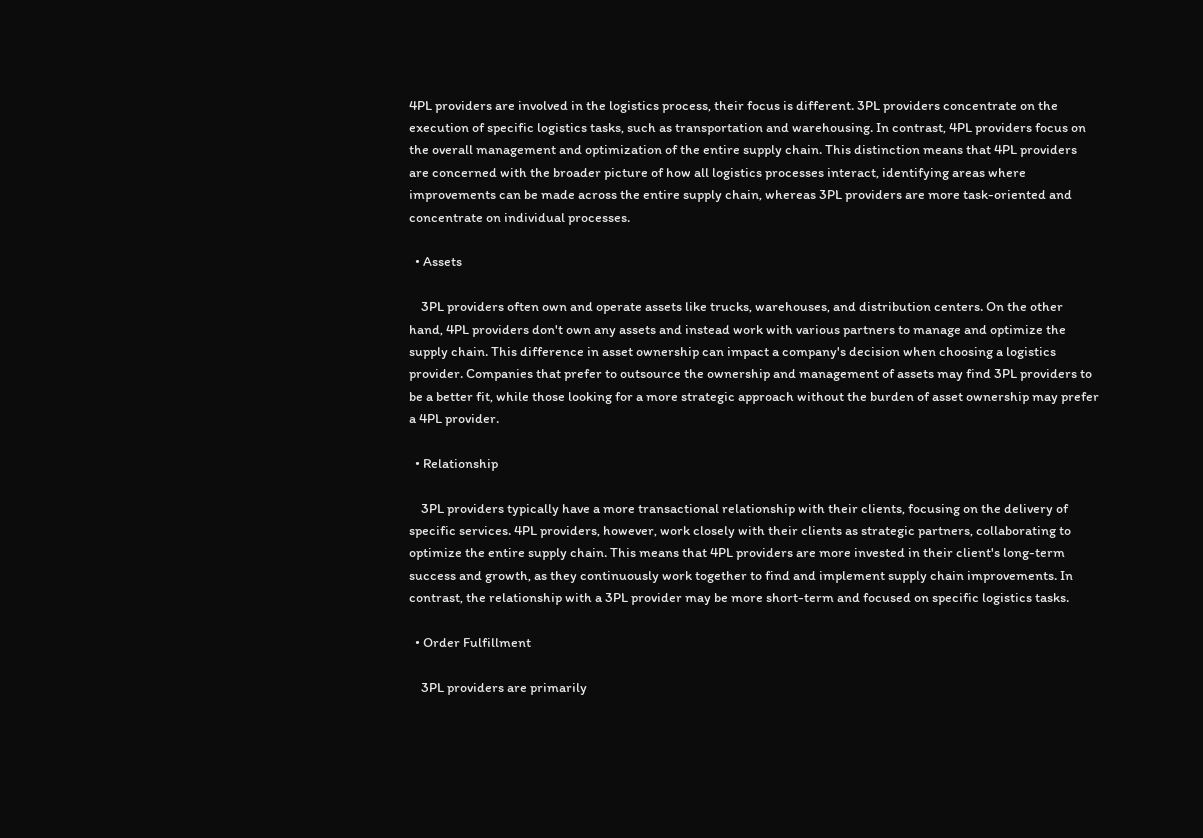4PL providers are involved in the logistics process, their focus is different. 3PL providers concentrate on the execution of specific logistics tasks, such as transportation and warehousing. In contrast, 4PL providers focus on the overall management and optimization of the entire supply chain. This distinction means that 4PL providers are concerned with the broader picture of how all logistics processes interact, identifying areas where improvements can be made across the entire supply chain, whereas 3PL providers are more task-oriented and concentrate on individual processes.

  • Assets

    3PL providers often own and operate assets like trucks, warehouses, and distribution centers. On the other hand, 4PL providers don't own any assets and instead work with various partners to manage and optimize the supply chain. This difference in asset ownership can impact a company's decision when choosing a logistics provider. Companies that prefer to outsource the ownership and management of assets may find 3PL providers to be a better fit, while those looking for a more strategic approach without the burden of asset ownership may prefer a 4PL provider.

  • Relationship

    3PL providers typically have a more transactional relationship with their clients, focusing on the delivery of specific services. 4PL providers, however, work closely with their clients as strategic partners, collaborating to optimize the entire supply chain. This means that 4PL providers are more invested in their client's long-term success and growth, as they continuously work together to find and implement supply chain improvements. In contrast, the relationship with a 3PL provider may be more short-term and focused on specific logistics tasks.

  • Order Fulfillment

    3PL providers are primarily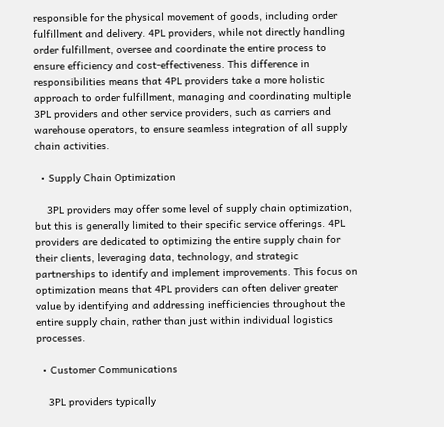responsible for the physical movement of goods, including order fulfillment and delivery. 4PL providers, while not directly handling order fulfillment, oversee and coordinate the entire process to ensure efficiency and cost-effectiveness. This difference in responsibilities means that 4PL providers take a more holistic approach to order fulfillment, managing and coordinating multiple 3PL providers and other service providers, such as carriers and warehouse operators, to ensure seamless integration of all supply chain activities.

  • Supply Chain Optimization

    3PL providers may offer some level of supply chain optimization, but this is generally limited to their specific service offerings. 4PL providers are dedicated to optimizing the entire supply chain for their clients, leveraging data, technology, and strategic partnerships to identify and implement improvements. This focus on optimization means that 4PL providers can often deliver greater value by identifying and addressing inefficiencies throughout the entire supply chain, rather than just within individual logistics processes.

  • Customer Communications

    3PL providers typically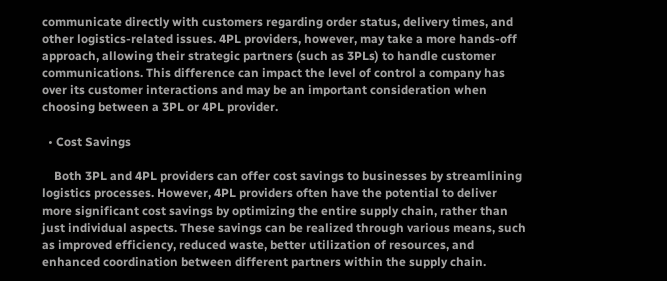communicate directly with customers regarding order status, delivery times, and other logistics-related issues. 4PL providers, however, may take a more hands-off approach, allowing their strategic partners (such as 3PLs) to handle customer communications. This difference can impact the level of control a company has over its customer interactions and may be an important consideration when choosing between a 3PL or 4PL provider.

  • Cost Savings

    Both 3PL and 4PL providers can offer cost savings to businesses by streamlining logistics processes. However, 4PL providers often have the potential to deliver more significant cost savings by optimizing the entire supply chain, rather than just individual aspects. These savings can be realized through various means, such as improved efficiency, reduced waste, better utilization of resources, and enhanced coordination between different partners within the supply chain.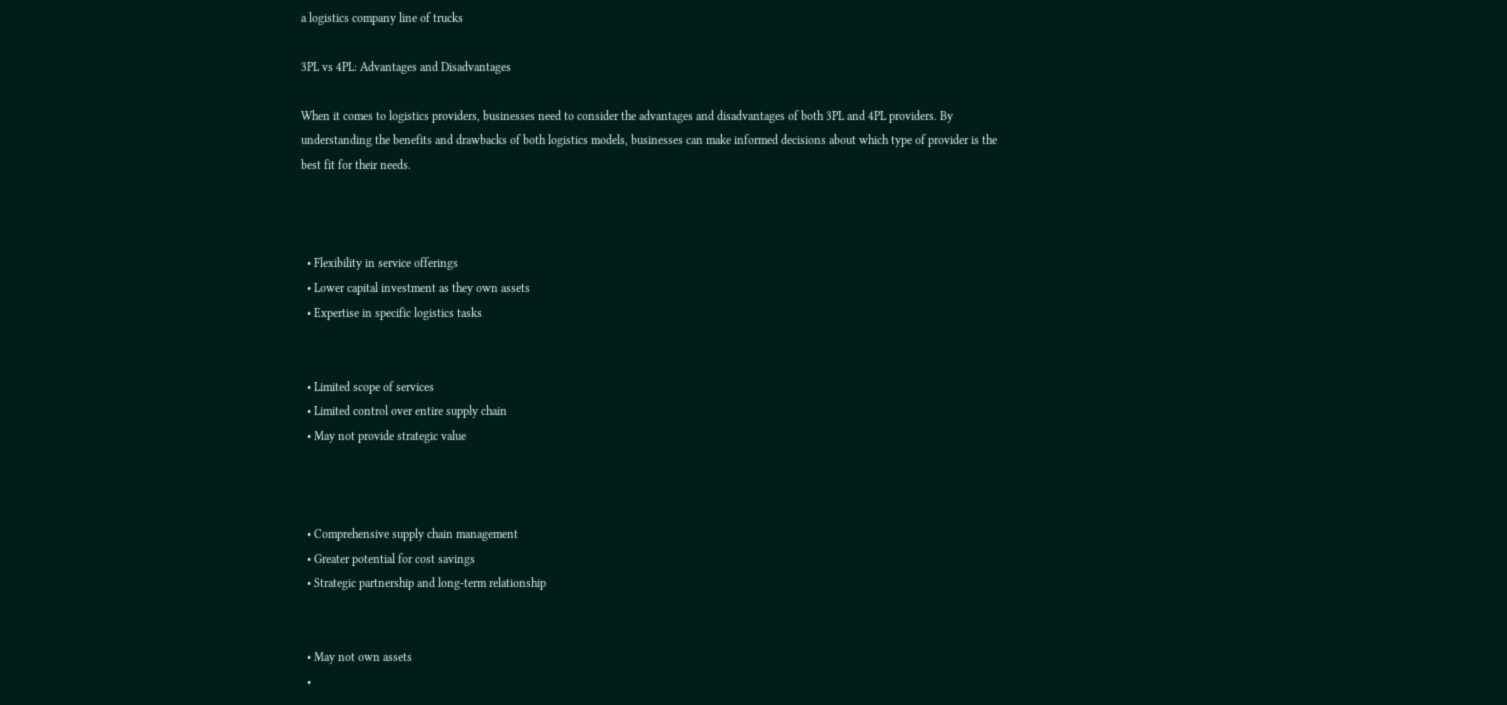a logistics company line of trucks

3PL vs 4PL: Advantages and Disadvantages

When it comes to logistics providers, businesses need to consider the advantages and disadvantages of both 3PL and 4PL providers. By understanding the benefits and drawbacks of both logistics models, businesses can make informed decisions about which type of provider is the best fit for their needs.



  • Flexibility in service offerings
  • Lower capital investment as they own assets
  • Expertise in specific logistics tasks


  • Limited scope of services
  • Limited control over entire supply chain
  • May not provide strategic value



  • Comprehensive supply chain management
  • Greater potential for cost savings
  • Strategic partnership and long-term relationship


  • May not own assets
  •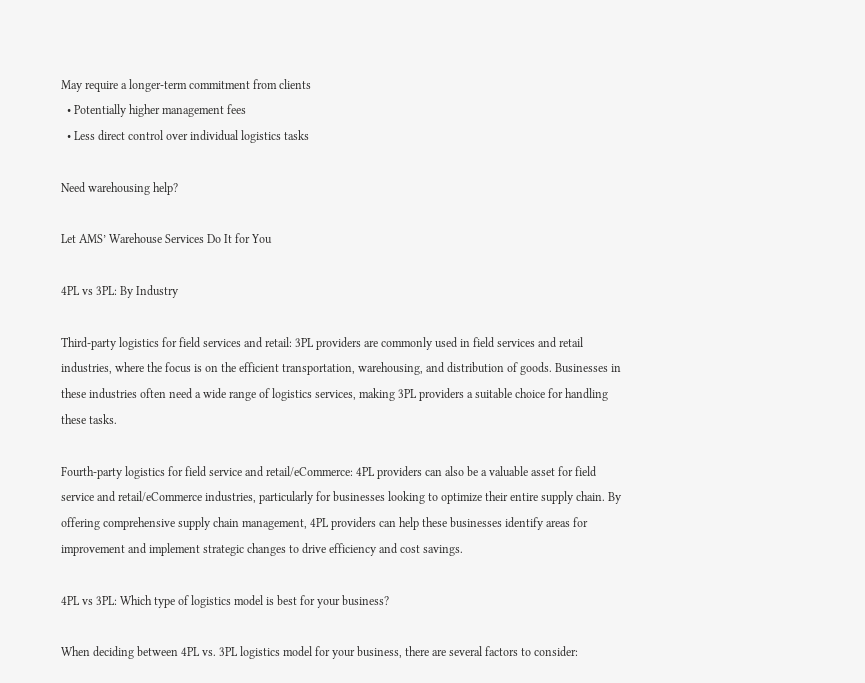May require a longer-term commitment from clients
  • Potentially higher management fees
  • Less direct control over individual logistics tasks

Need warehousing help?

Let AMS’ Warehouse Services Do It for You

4PL vs 3PL: By Industry

Third-party logistics for field services and retail: 3PL providers are commonly used in field services and retail industries, where the focus is on the efficient transportation, warehousing, and distribution of goods. Businesses in these industries often need a wide range of logistics services, making 3PL providers a suitable choice for handling these tasks.

Fourth-party logistics for field service and retail/eCommerce: 4PL providers can also be a valuable asset for field service and retail/eCommerce industries, particularly for businesses looking to optimize their entire supply chain. By offering comprehensive supply chain management, 4PL providers can help these businesses identify areas for improvement and implement strategic changes to drive efficiency and cost savings.

4PL vs 3PL: Which type of logistics model is best for your business?

When deciding between 4PL vs. 3PL logistics model for your business, there are several factors to consider: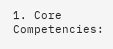1. Core Competencies: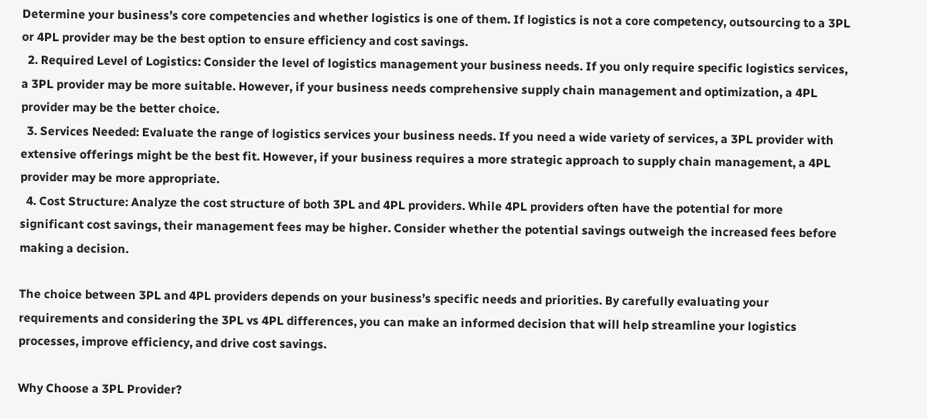Determine your business’s core competencies and whether logistics is one of them. If logistics is not a core competency, outsourcing to a 3PL or 4PL provider may be the best option to ensure efficiency and cost savings.
  2. Required Level of Logistics: Consider the level of logistics management your business needs. If you only require specific logistics services, a 3PL provider may be more suitable. However, if your business needs comprehensive supply chain management and optimization, a 4PL provider may be the better choice.
  3. Services Needed: Evaluate the range of logistics services your business needs. If you need a wide variety of services, a 3PL provider with extensive offerings might be the best fit. However, if your business requires a more strategic approach to supply chain management, a 4PL provider may be more appropriate.
  4. Cost Structure: Analyze the cost structure of both 3PL and 4PL providers. While 4PL providers often have the potential for more significant cost savings, their management fees may be higher. Consider whether the potential savings outweigh the increased fees before making a decision.

The choice between 3PL and 4PL providers depends on your business’s specific needs and priorities. By carefully evaluating your requirements and considering the 3PL vs 4PL differences, you can make an informed decision that will help streamline your logistics processes, improve efficiency, and drive cost savings.

Why Choose a 3PL Provider?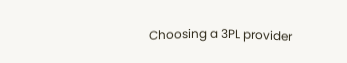Choosing a 3PL provider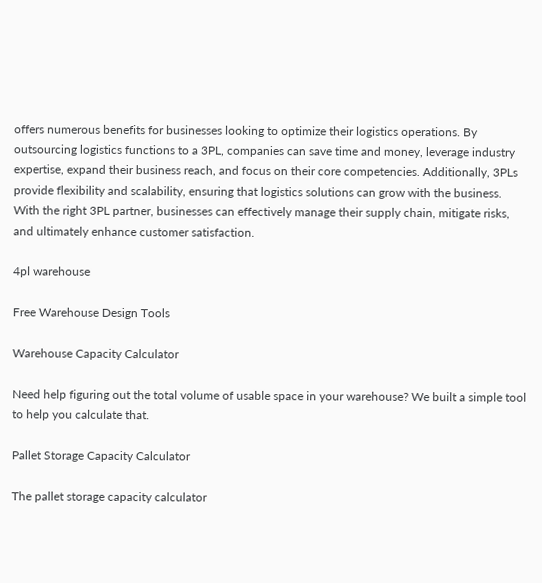offers numerous benefits for businesses looking to optimize their logistics operations. By outsourcing logistics functions to a 3PL, companies can save time and money, leverage industry expertise, expand their business reach, and focus on their core competencies. Additionally, 3PLs provide flexibility and scalability, ensuring that logistics solutions can grow with the business. With the right 3PL partner, businesses can effectively manage their supply chain, mitigate risks, and ultimately enhance customer satisfaction.

4pl warehouse

Free Warehouse Design Tools

Warehouse Capacity Calculator

Need help figuring out the total volume of usable space in your warehouse? We built a simple tool to help you calculate that.

Pallet Storage Capacity Calculator

The pallet storage capacity calculator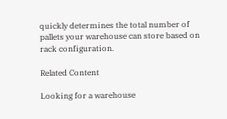quickly determines the total number of pallets your warehouse can store based on rack configuration.

Related Content

Looking for a warehouse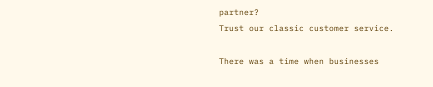partner?
Trust our classic customer service.

There was a time when businesses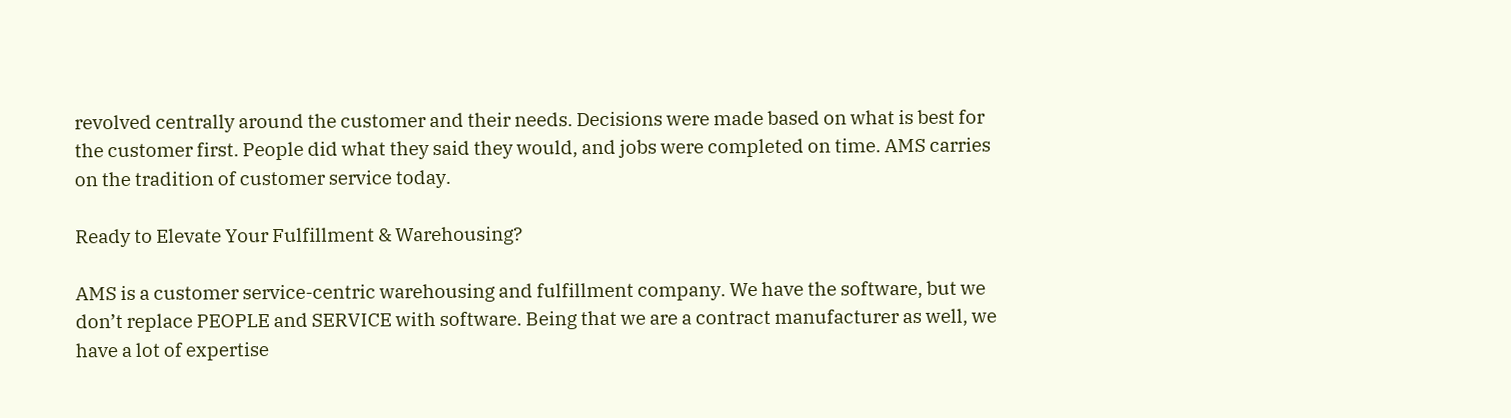revolved centrally around the customer and their needs. Decisions were made based on what is best for the customer first. People did what they said they would, and jobs were completed on time. AMS carries on the tradition of customer service today.

Ready to Elevate Your Fulfillment & Warehousing?

AMS is a customer service-centric warehousing and fulfillment company. We have the software, but we don’t replace PEOPLE and SERVICE with software. Being that we are a contract manufacturer as well, we have a lot of expertise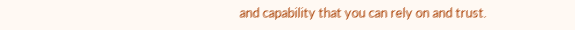and capability that you can rely on and trust.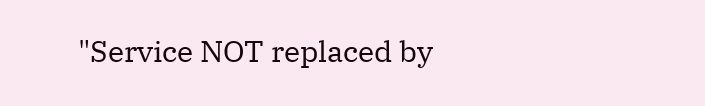"Service NOT replaced by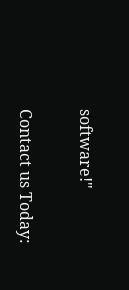software!"

Contact us Today: